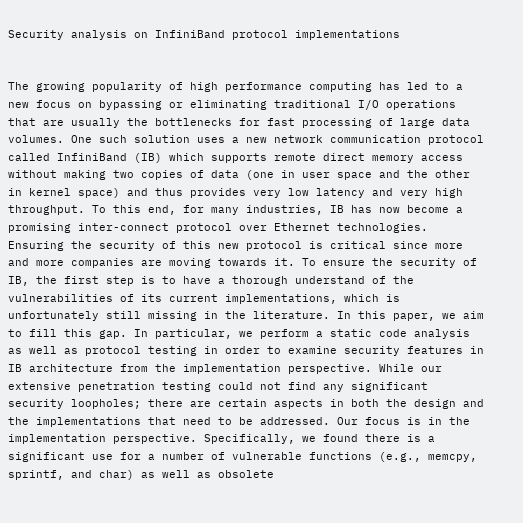Security analysis on InfiniBand protocol implementations


The growing popularity of high performance computing has led to a new focus on bypassing or eliminating traditional I/O operations that are usually the bottlenecks for fast processing of large data volumes. One such solution uses a new network communication protocol called InfiniBand (IB) which supports remote direct memory access without making two copies of data (one in user space and the other in kernel space) and thus provides very low latency and very high throughput. To this end, for many industries, IB has now become a promising inter-connect protocol over Ethernet technologies. Ensuring the security of this new protocol is critical since more and more companies are moving towards it. To ensure the security of IB, the first step is to have a thorough understand of the vulnerabilities of its current implementations, which is unfortunately still missing in the literature. In this paper, we aim to fill this gap. In particular, we perform a static code analysis as well as protocol testing in order to examine security features in IB architecture from the implementation perspective. While our extensive penetration testing could not find any significant security loopholes; there are certain aspects in both the design and the implementations that need to be addressed. Our focus is in the implementation perspective. Specifically, we found there is a significant use for a number of vulnerable functions (e.g., memcpy, sprintf, and char) as well as obsolete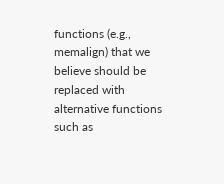functions (e.g., memalign) that we believe should be replaced with alternative functions such as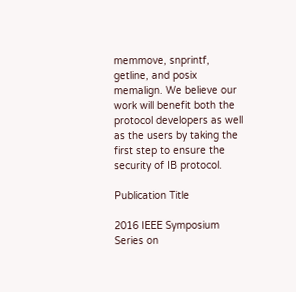memmove, snprintf, getline, and posix memalign. We believe our work will benefit both the protocol developers as well as the users by taking the first step to ensure the security of IB protocol.

Publication Title

2016 IEEE Symposium Series on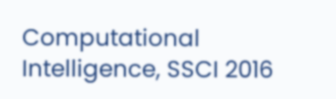Computational Intelligence, SSCI 2016